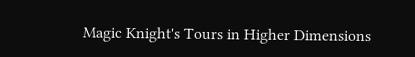Magic Knight's Tours in Higher Dimensions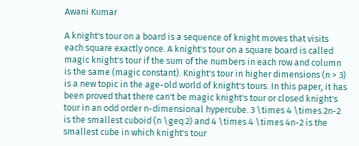Awani Kumar

A knight's tour on a board is a sequence of knight moves that visits each square exactly once. A knight's tour on a square board is called magic knight's tour if the sum of the numbers in each row and column is the same (magic constant). Knight's tour in higher dimensions (n > 3) is a new topic in the age-old world of knight's tours. In this paper, it has been proved that there can't be magic knight's tour or closed knight's tour in an odd order n-dimensional hypercube. 3 \times 4 \times 2n-2 is the smallest cuboid (n \geq 2) and 4 \times 4 \times 4n-2 is the smallest cube in which knight's tour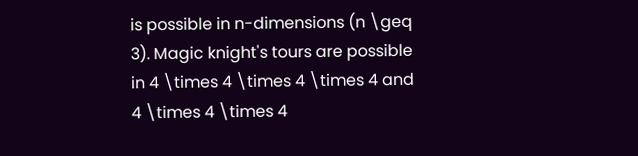is possible in n-dimensions (n \geq 3). Magic knight's tours are possible in 4 \times 4 \times 4 \times 4 and 4 \times 4 \times 4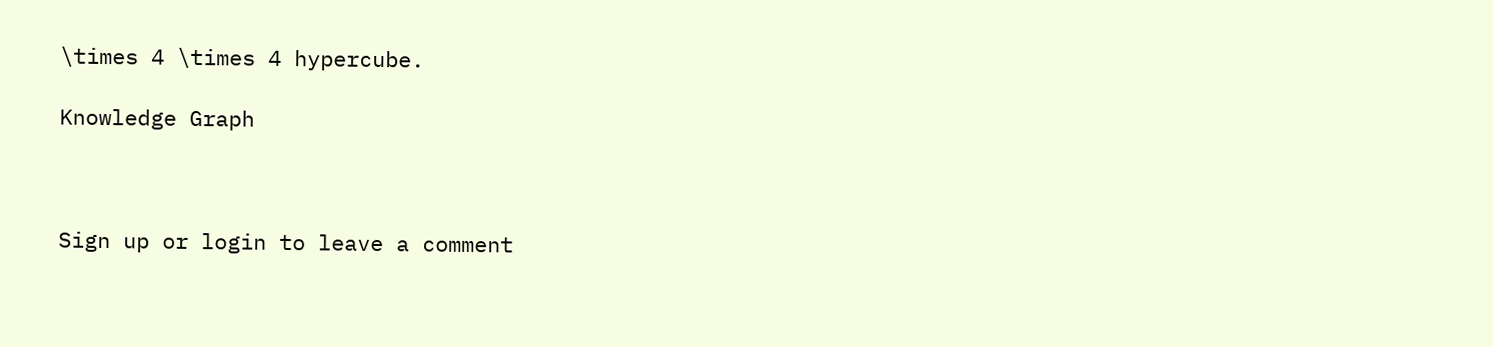\times 4 \times 4 hypercube.

Knowledge Graph



Sign up or login to leave a comment